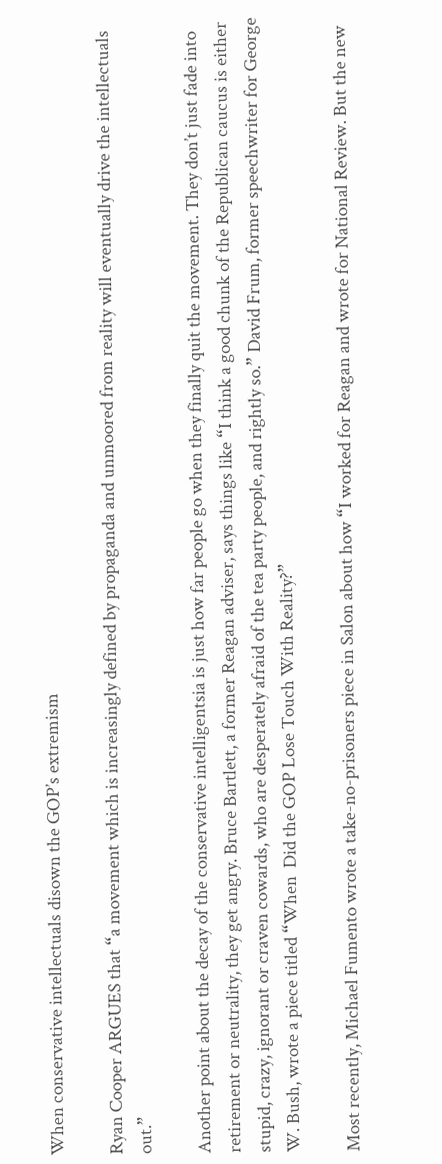When conservative intellectuals disown the GOP’s extremism

Ryan Cooper ARGUES that “a movement which is increasingly defined by propaganda and unmoored from reality will eventually drive the intellectuals out.”

Another point about the decay of the conservative intelligentsia is just how far people go when they finally quit the movement. They don’t just fade into retirement or neutrality, they get angry. Bruce Bartlett, a former Reagan adviser, says things like “I think a good chunk of the Republican caucus is either stupid, crazy, ignorant or craven cowards, who are desperately afraid of the tea party people, and rightly so.” David Frum, former speechwriter for George W. Bush, wrote a piece titled “When  Did the GOP Lose Touch With Reality?”

Most recently, Michael Fumento wrote a take-no-prisoners piece in Salon about how “I worked for Reagan and wrote for National Review. But the new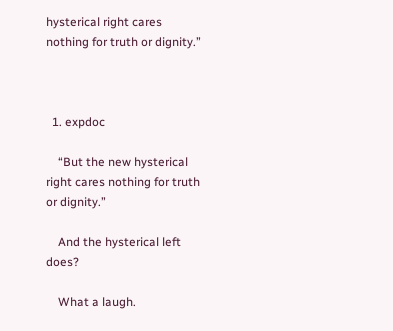hysterical right cares nothing for truth or dignity.”



  1. expdoc

    “But the new hysterical right cares nothing for truth or dignity.”

    And the hysterical left does?

    What a laugh.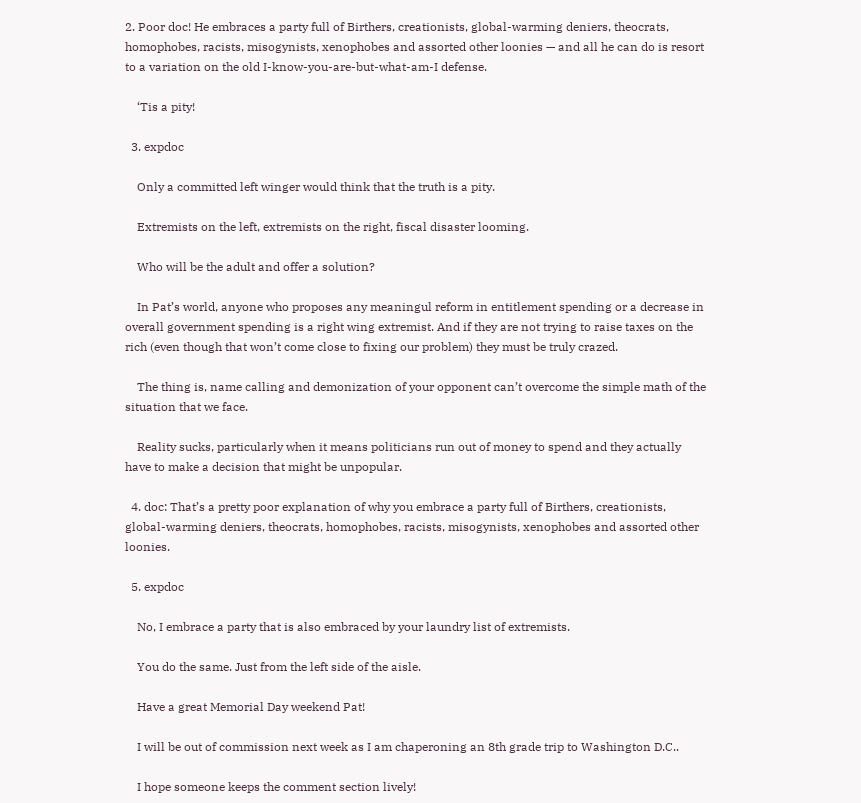2. Poor doc! He embraces a party full of Birthers, creationists, global-warming deniers, theocrats, homophobes, racists, misogynists, xenophobes and assorted other loonies — and all he can do is resort to a variation on the old I-know-you-are-but-what-am-I defense.

    ‘Tis a pity!

  3. expdoc

    Only a committed left winger would think that the truth is a pity.

    Extremists on the left, extremists on the right, fiscal disaster looming.

    Who will be the adult and offer a solution?

    In Pat’s world, anyone who proposes any meaningul reform in entitlement spending or a decrease in overall government spending is a right wing extremist. And if they are not trying to raise taxes on the rich (even though that won’t come close to fixing our problem) they must be truly crazed.

    The thing is, name calling and demonization of your opponent can’t overcome the simple math of the situation that we face.

    Reality sucks, particularly when it means politicians run out of money to spend and they actually have to make a decision that might be unpopular.

  4. doc: That’s a pretty poor explanation of why you embrace a party full of Birthers, creationists, global-warming deniers, theocrats, homophobes, racists, misogynists, xenophobes and assorted other loonies.

  5. expdoc

    No, I embrace a party that is also embraced by your laundry list of extremists.

    You do the same. Just from the left side of the aisle.

    Have a great Memorial Day weekend Pat!

    I will be out of commission next week as I am chaperoning an 8th grade trip to Washington D.C..

    I hope someone keeps the comment section lively!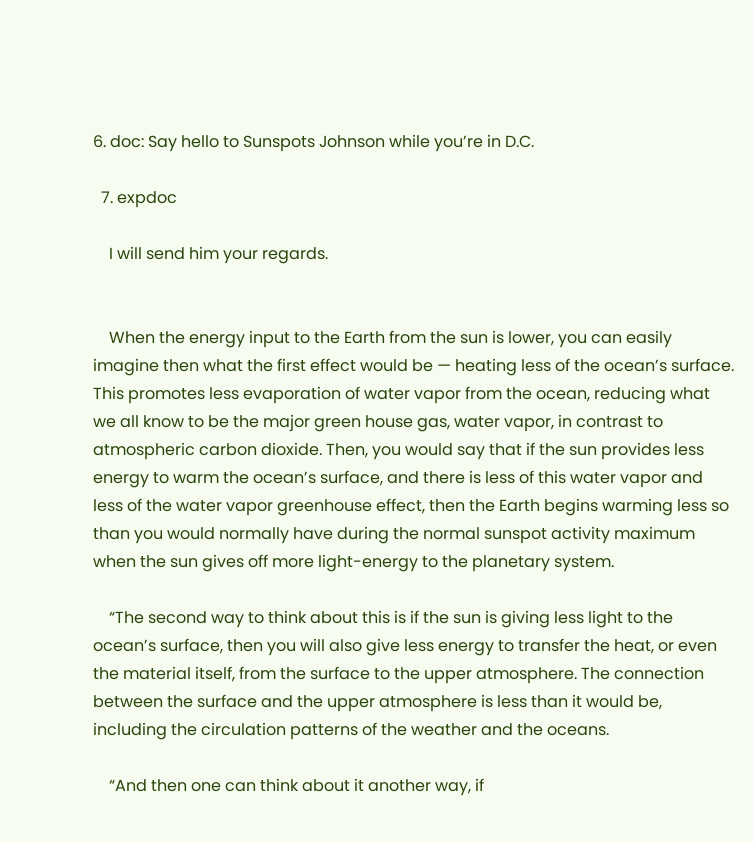6. doc: Say hello to Sunspots Johnson while you’re in D.C.

  7. expdoc

    I will send him your regards.


    When the energy input to the Earth from the sun is lower, you can easily imagine then what the first effect would be — heating less of the ocean’s surface. This promotes less evaporation of water vapor from the ocean, reducing what we all know to be the major green house gas, water vapor, in contrast to atmospheric carbon dioxide. Then, you would say that if the sun provides less energy to warm the ocean’s surface, and there is less of this water vapor and less of the water vapor greenhouse effect, then the Earth begins warming less so than you would normally have during the normal sunspot activity maximum when the sun gives off more light-energy to the planetary system.

    “The second way to think about this is if the sun is giving less light to the ocean’s surface, then you will also give less energy to transfer the heat, or even the material itself, from the surface to the upper atmosphere. The connection between the surface and the upper atmosphere is less than it would be, including the circulation patterns of the weather and the oceans.

    “And then one can think about it another way, if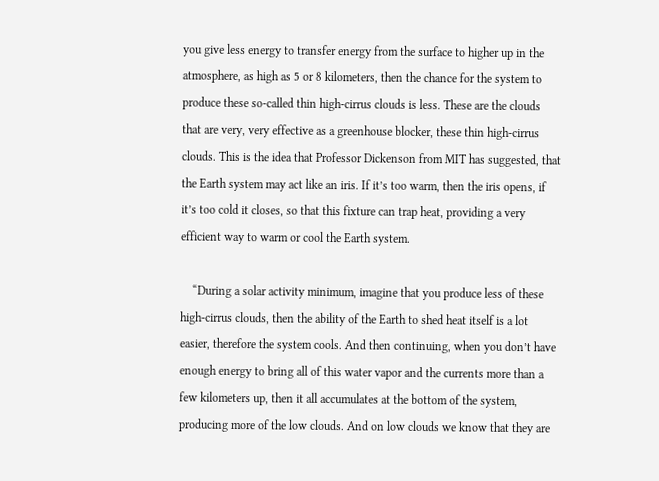you give less energy to transfer energy from the surface to higher up in the atmosphere, as high as 5 or 8 kilometers, then the chance for the system to produce these so-called thin high-cirrus clouds is less. These are the clouds that are very, very effective as a greenhouse blocker, these thin high-cirrus clouds. This is the idea that Professor Dickenson from MIT has suggested, that the Earth system may act like an iris. If it’s too warm, then the iris opens, if it’s too cold it closes, so that this fixture can trap heat, providing a very efficient way to warm or cool the Earth system.

    “During a solar activity minimum, imagine that you produce less of these high-cirrus clouds, then the ability of the Earth to shed heat itself is a lot easier, therefore the system cools. And then continuing, when you don’t have enough energy to bring all of this water vapor and the currents more than a few kilometers up, then it all accumulates at the bottom of the system, producing more of the low clouds. And on low clouds we know that they are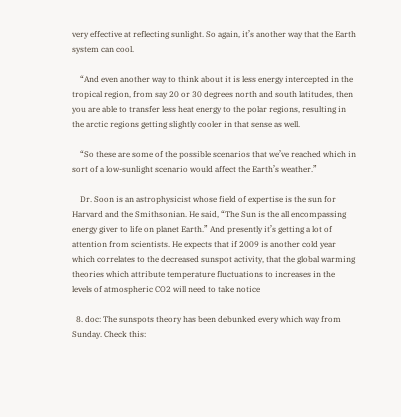very effective at reflecting sunlight. So again, it’s another way that the Earth system can cool.

    “And even another way to think about it is less energy intercepted in the tropical region, from say 20 or 30 degrees north and south latitudes, then you are able to transfer less heat energy to the polar regions, resulting in the arctic regions getting slightly cooler in that sense as well.

    “So these are some of the possible scenarios that we’ve reached which in sort of a low-sunlight scenario would affect the Earth’s weather.”

    Dr. Soon is an astrophysicist whose field of expertise is the sun for Harvard and the Smithsonian. He said, “The Sun is the all encompassing energy giver to life on planet Earth.” And presently it’s getting a lot of attention from scientists. He expects that if 2009 is another cold year which correlates to the decreased sunspot activity, that the global warming theories which attribute temperature fluctuations to increases in the levels of atmospheric CO2 will need to take notice

  8. doc: The sunspots theory has been debunked every which way from Sunday. Check this: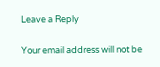Leave a Reply

Your email address will not be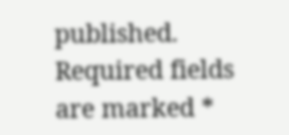published. Required fields are marked *